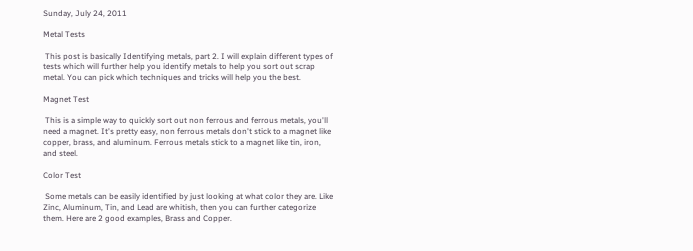Sunday, July 24, 2011

Metal Tests

 This post is basically Identifying metals, part 2. I will explain different types of tests which will further help you identify metals to help you sort out scrap metal. You can pick which techniques and tricks will help you the best.

Magnet Test

 This is a simple way to quickly sort out non ferrous and ferrous metals, you'll need a magnet. It's pretty easy, non ferrous metals don't stick to a magnet like copper, brass, and aluminum. Ferrous metals stick to a magnet like tin, iron, and steel.

Color Test

 Some metals can be easily identified by just looking at what color they are. Like Zinc, Aluminum, Tin, and Lead are whitish, then you can further categorize them. Here are 2 good examples, Brass and Copper.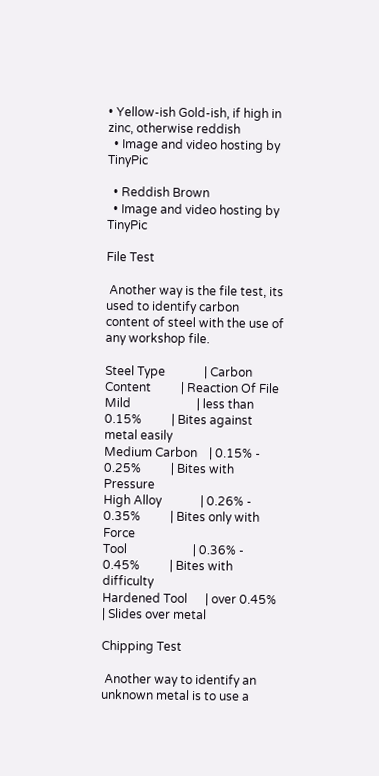• Yellow-ish Gold-ish, if high in zinc, otherwise reddish
  • Image and video hosting by TinyPic

  • Reddish Brown
  • Image and video hosting by TinyPic

File Test

 Another way is the file test, its used to identify carbon content of steel with the use of any workshop file.

Steel Type             | Carbon Content          | Reaction Of File
Mild                      | less than 0.15%          | Bites against metal easily
Medium Carbon    | 0.15% - 0.25%          | Bites with Pressure
High Alloy             | 0.26% - 0.35%          | Bites only with Force
Tool                      | 0.36% - 0.45%          | Bites with difficulty
Hardened Tool      | over 0.45%                | Slides over metal

Chipping Test

 Another way to identify an unknown metal is to use a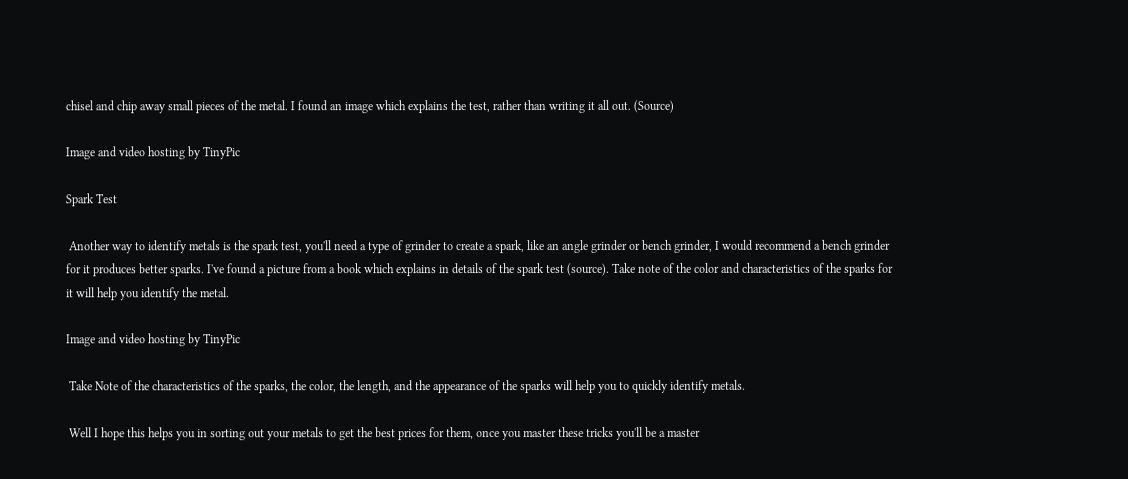chisel and chip away small pieces of the metal. I found an image which explains the test, rather than writing it all out. (Source)

Image and video hosting by TinyPic

Spark Test

 Another way to identify metals is the spark test, you'll need a type of grinder to create a spark, like an angle grinder or bench grinder, I would recommend a bench grinder for it produces better sparks. I've found a picture from a book which explains in details of the spark test (source). Take note of the color and characteristics of the sparks for it will help you identify the metal.

Image and video hosting by TinyPic

 Take Note of the characteristics of the sparks, the color, the length, and the appearance of the sparks will help you to quickly identify metals.

 Well I hope this helps you in sorting out your metals to get the best prices for them, once you master these tricks you'll be a master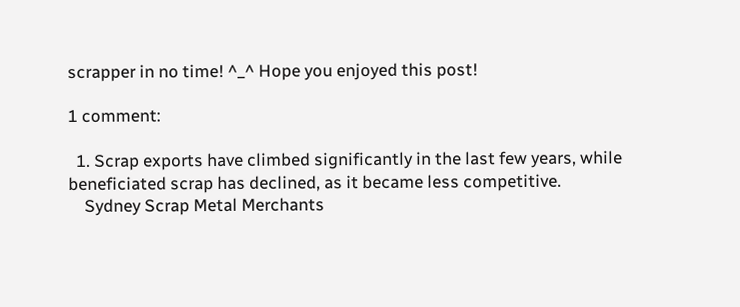scrapper in no time! ^_^ Hope you enjoyed this post!

1 comment:

  1. Scrap exports have climbed significantly in the last few years, while beneficiated scrap has declined, as it became less competitive.
    Sydney Scrap Metal Merchants